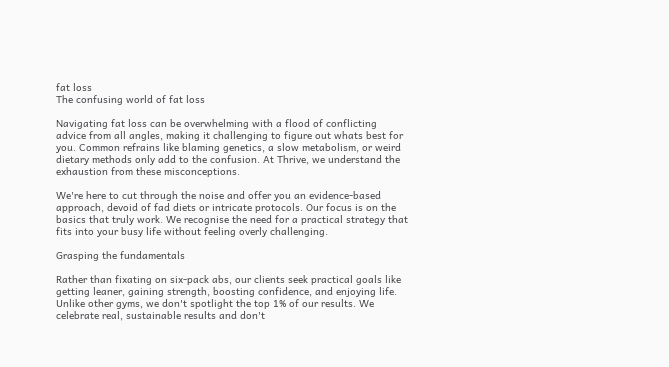fat loss
The confusing world of fat loss

Navigating fat loss can be overwhelming with a flood of conflicting advice from all angles, making it challenging to figure out whats best for you. Common refrains like blaming genetics, a slow metabolism, or weird dietary methods only add to the confusion. At Thrive, we understand the exhaustion from these misconceptions.

We're here to cut through the noise and offer you an evidence-based approach, devoid of fad diets or intricate protocols. Our focus is on the basics that truly work. We recognise the need for a practical strategy that fits into your busy life without feeling overly challenging.

Grasping the fundamentals

Rather than fixating on six-pack abs, our clients seek practical goals like getting leaner, gaining strength, boosting confidence, and enjoying life. Unlike other gyms, we don't spotlight the top 1% of our results. We celebrate real, sustainable results and don't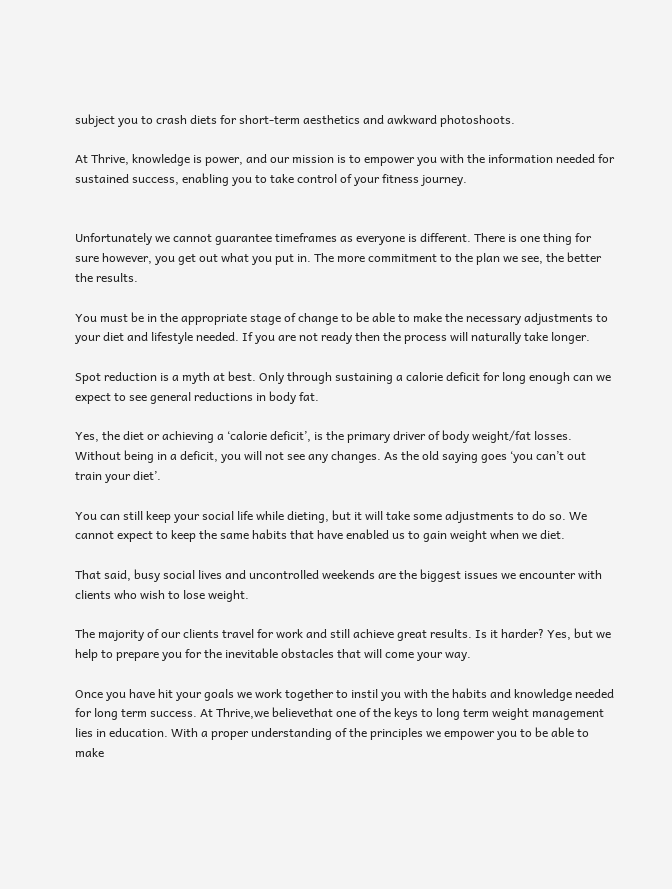subject you to crash diets for short-term aesthetics and awkward photoshoots.

At Thrive, knowledge is power, and our mission is to empower you with the information needed for sustained success, enabling you to take control of your fitness journey.


Unfortunately we cannot guarantee timeframes as everyone is different. There is one thing for sure however, you get out what you put in. The more commitment to the plan we see, the better the results.

You must be in the appropriate stage of change to be able to make the necessary adjustments to your diet and lifestyle needed. If you are not ready then the process will naturally take longer.

Spot reduction is a myth at best. Only through sustaining a calorie deficit for long enough can we expect to see general reductions in body fat.

Yes, the diet or achieving a ‘calorie deficit’, is the primary driver of body weight/fat losses. Without being in a deficit, you will not see any changes. As the old saying goes ‘you can’t out train your diet’.

You can still keep your social life while dieting, but it will take some adjustments to do so. We cannot expect to keep the same habits that have enabled us to gain weight when we diet.

That said, busy social lives and uncontrolled weekends are the biggest issues we encounter with clients who wish to lose weight.

The majority of our clients travel for work and still achieve great results. Is it harder? Yes, but we help to prepare you for the inevitable obstacles that will come your way.

Once you have hit your goals we work together to instil you with the habits and knowledge needed for long term success. At Thrive,we believethat one of the keys to long term weight management lies in education. With a proper understanding of the principles we empower you to be able to make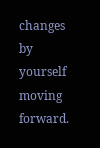changes by yourself moving forward.